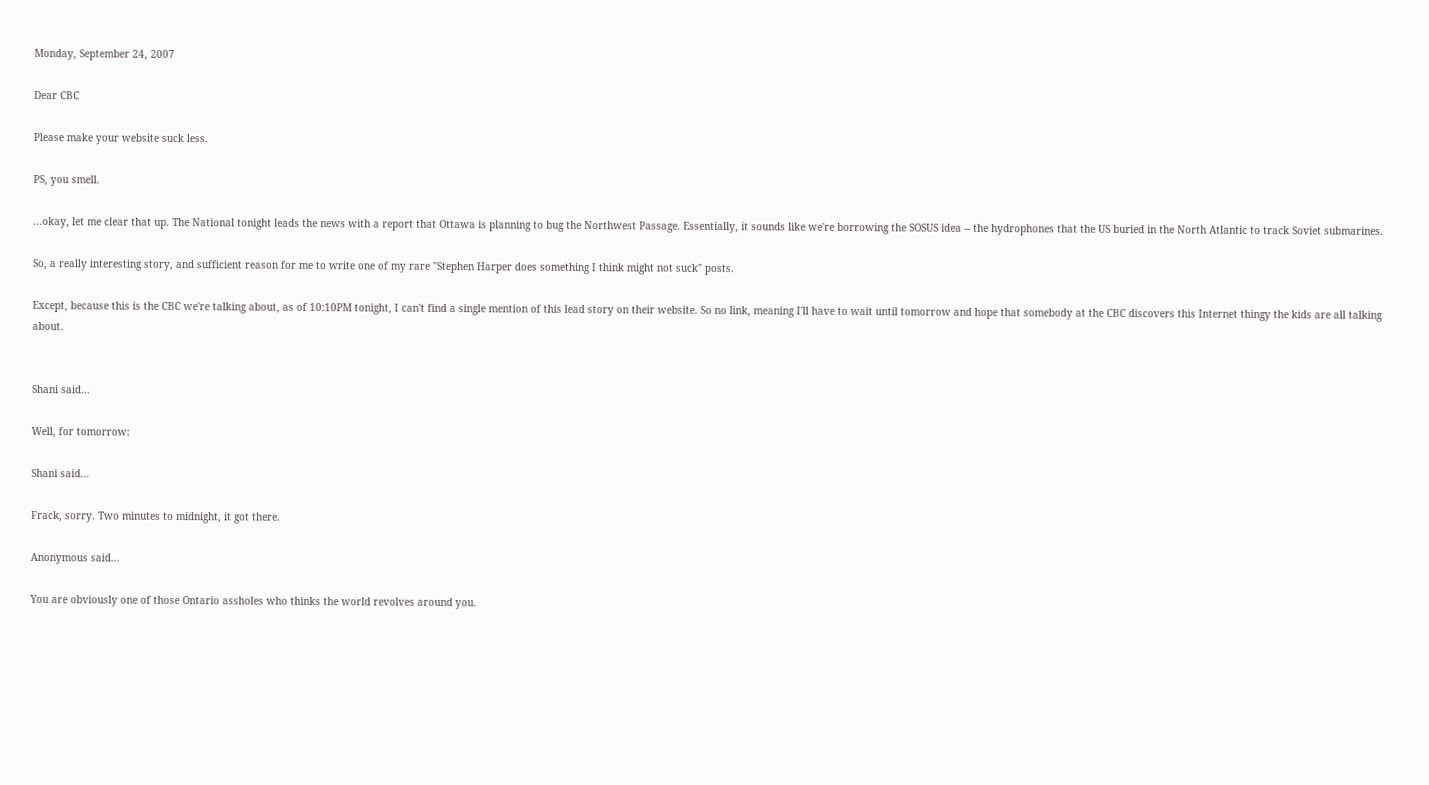Monday, September 24, 2007

Dear CBC

Please make your website suck less.

PS, you smell.

...okay, let me clear that up. The National tonight leads the news with a report that Ottawa is planning to bug the Northwest Passage. Essentially, it sounds like we're borrowing the SOSUS idea -- the hydrophones that the US buried in the North Atlantic to track Soviet submarines.

So, a really interesting story, and sufficient reason for me to write one of my rare "Stephen Harper does something I think might not suck" posts.

Except, because this is the CBC we're talking about, as of 10:10PM tonight, I can't find a single mention of this lead story on their website. So no link, meaning I'll have to wait until tomorrow and hope that somebody at the CBC discovers this Internet thingy the kids are all talking about.


Shani said...

Well, for tomorrow:

Shani said...

Frack, sorry. Two minutes to midnight, it got there.

Anonymous said...

You are obviously one of those Ontario assholes who thinks the world revolves around you.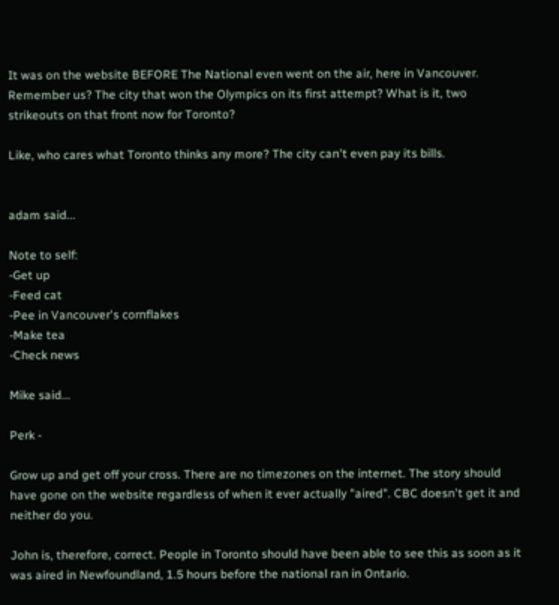It was on the website BEFORE The National even went on the air, here in Vancouver. Remember us? The city that won the Olympics on its first attempt? What is it, two strikeouts on that front now for Toronto?

Like, who cares what Toronto thinks any more? The city can't even pay its bills.


adam said...

Note to self:
-Get up
-Feed cat
-Pee in Vancouver's cornflakes
-Make tea
-Check news

Mike said...

Perk -

Grow up and get off your cross. There are no timezones on the internet. The story should have gone on the website regardless of when it ever actually "aired". CBC doesn't get it and neither do you.

John is, therefore, correct. People in Toronto should have been able to see this as soon as it was aired in Newfoundland, 1.5 hours before the national ran in Ontario.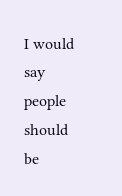I would say people should be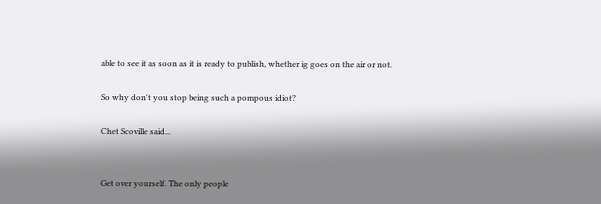able to see it as soon as it is ready to publish, whether ig goes on the air or not.

So why don't you stop being such a pompous idiot?

Chet Scoville said...


Get over yourself. The only people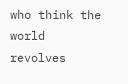who think the world revolves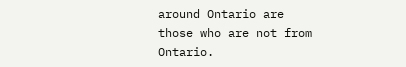around Ontario are those who are not from Ontario.